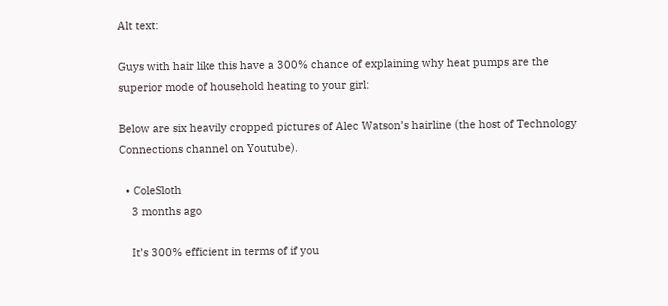Alt text:

Guys with hair like this have a 300% chance of explaining why heat pumps are the superior mode of household heating to your girl:

Below are six heavily cropped pictures of Alec Watson’s hairline (the host of Technology Connections channel on Youtube).

  • ColeSloth
    3 months ago

    It’s 300% efficient in terms of if you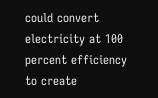could convert electricity at 100 percent efficiency to create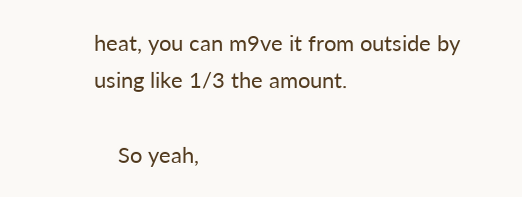heat, you can m9ve it from outside by using like 1/3 the amount.

    So yeah,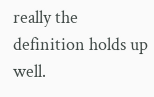really the definition holds up well.